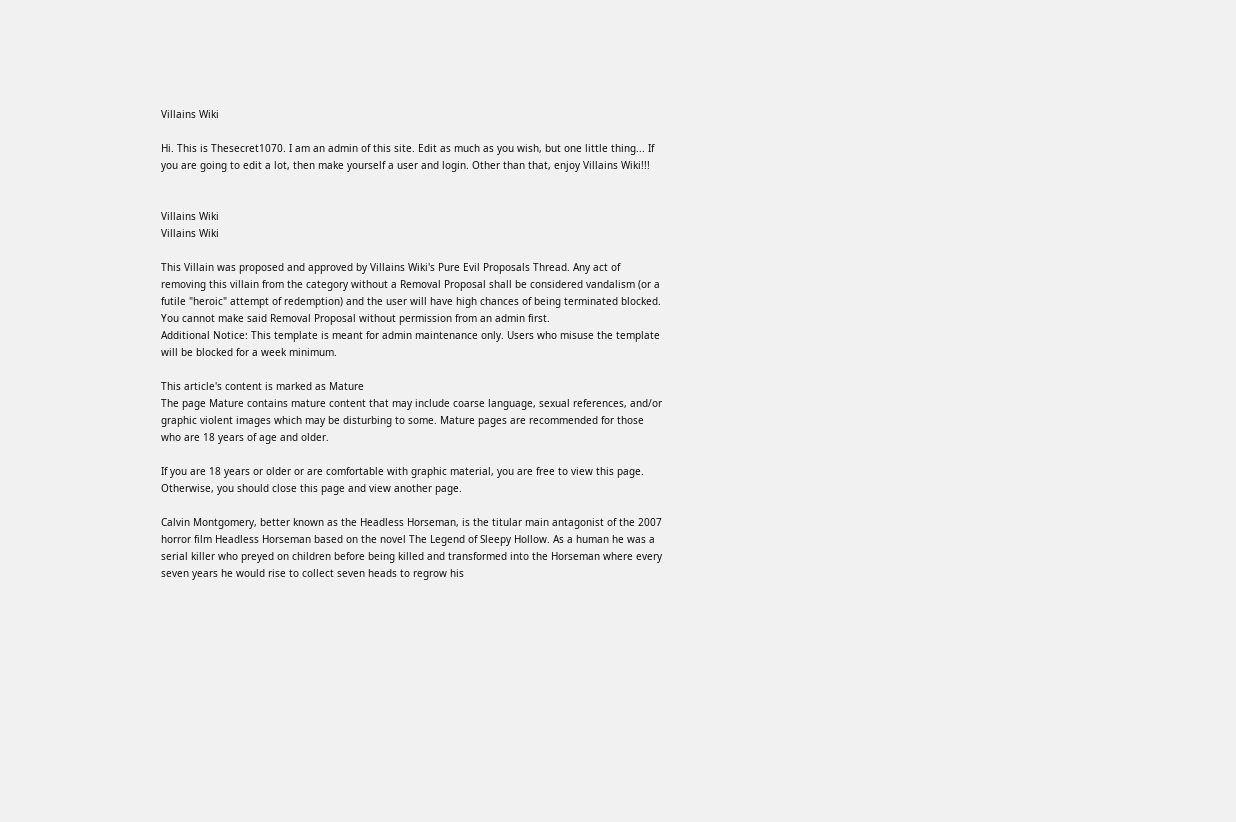Villains Wiki

Hi. This is Thesecret1070. I am an admin of this site. Edit as much as you wish, but one little thing... If you are going to edit a lot, then make yourself a user and login. Other than that, enjoy Villains Wiki!!!


Villains Wiki
Villains Wiki

This Villain was proposed and approved by Villains Wiki's Pure Evil Proposals Thread. Any act of removing this villain from the category without a Removal Proposal shall be considered vandalism (or a futile "heroic" attempt of redemption) and the user will have high chances of being terminated blocked. You cannot make said Removal Proposal without permission from an admin first.
Additional Notice: This template is meant for admin maintenance only. Users who misuse the template will be blocked for a week minimum.

This article's content is marked as Mature
The page Mature contains mature content that may include coarse language, sexual references, and/or graphic violent images which may be disturbing to some. Mature pages are recommended for those who are 18 years of age and older.

If you are 18 years or older or are comfortable with graphic material, you are free to view this page. Otherwise, you should close this page and view another page.

Calvin Montgomery, better known as the Headless Horseman, is the titular main antagonist of the 2007 horror film Headless Horseman based on the novel The Legend of Sleepy Hollow. As a human he was a serial killer who preyed on children before being killed and transformed into the Horseman where every seven years he would rise to collect seven heads to regrow his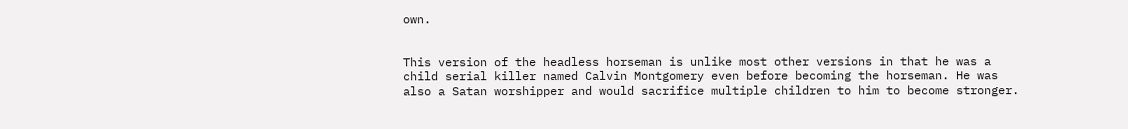own.


This version of the headless horseman is unlike most other versions in that he was a child serial killer named Calvin Montgomery even before becoming the horseman. He was also a Satan worshipper and would sacrifice multiple children to him to become stronger.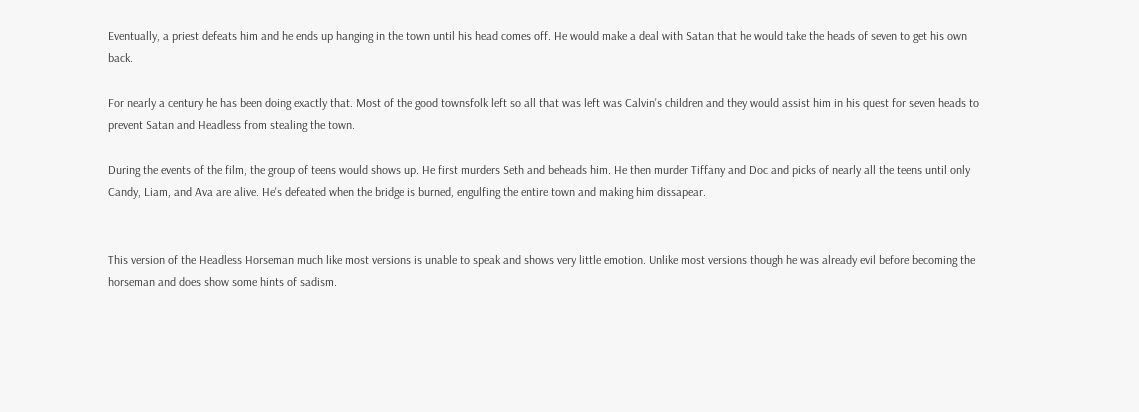Eventually, a priest defeats him and he ends up hanging in the town until his head comes off. He would make a deal with Satan that he would take the heads of seven to get his own back.

For nearly a century he has been doing exactly that. Most of the good townsfolk left so all that was left was Calvin's children and they would assist him in his quest for seven heads to prevent Satan and Headless from stealing the town.

During the events of the film, the group of teens would shows up. He first murders Seth and beheads him. He then murder Tiffany and Doc and picks of nearly all the teens until only Candy, Liam, and Ava are alive. He's defeated when the bridge is burned, engulfing the entire town and making him dissapear.


This version of the Headless Horseman much like most versions is unable to speak and shows very little emotion. Unlike most versions though he was already evil before becoming the horseman and does show some hints of sadism.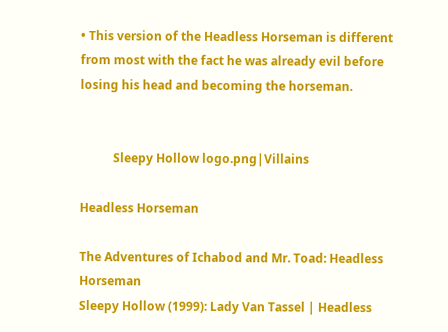• This version of the Headless Horseman is different from most with the fact he was already evil before losing his head and becoming the horseman.


           Sleepy Hollow logo.png|Villains

Headless Horseman

The Adventures of Ichabod and Mr. Toad: Headless Horseman
Sleepy Hollow (1999): Lady Van Tassel | Headless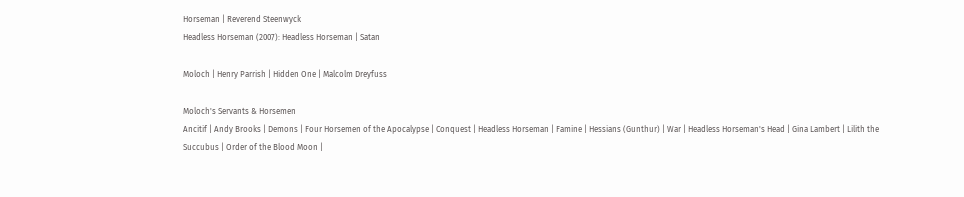Horseman | Reverend Steenwyck
Headless Horseman (2007): Headless Horseman | Satan

Moloch | Henry Parrish | Hidden One | Malcolm Dreyfuss

Moloch's Servants & Horsemen
Ancitif | Andy Brooks | Demons | Four Horsemen of the Apocalypse | Conquest | Headless Horseman | Famine | Hessians (Gunthur) | War | Headless Horseman's Head | Gina Lambert | Lilith the Succubus | Order of the Blood Moon |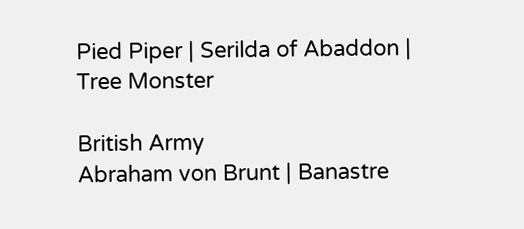Pied Piper | Serilda of Abaddon | Tree Monster

British Army
Abraham von Brunt | Banastre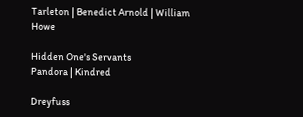Tarleton | Benedict Arnold | William Howe

Hidden One's Servants
Pandora | Kindred

Dreyfuss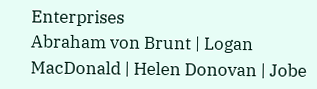Enterprises
Abraham von Brunt | Logan MacDonald | Helen Donovan | Jobe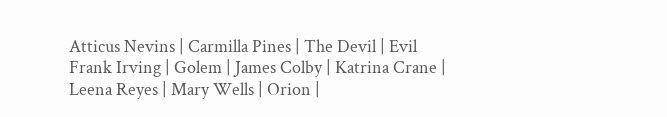Atticus Nevins | Carmilla Pines | The Devil | Evil Frank Irving | Golem | James Colby | Katrina Crane | Leena Reyes | Mary Wells | Orion |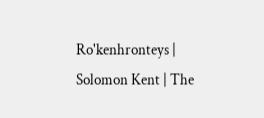Ro'kenhronteys | Solomon Kent | The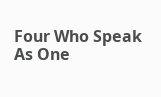Four Who Speak As One